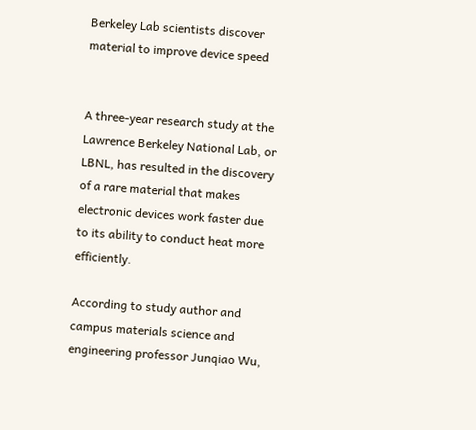Berkeley Lab scientists discover material to improve device speed


A three-year research study at the Lawrence Berkeley National Lab, or LBNL, has resulted in the discovery of a rare material that makes electronic devices work faster due to its ability to conduct heat more efficiently.

According to study author and campus materials science and engineering professor Junqiao Wu,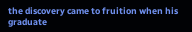the discovery came to fruition when his graduate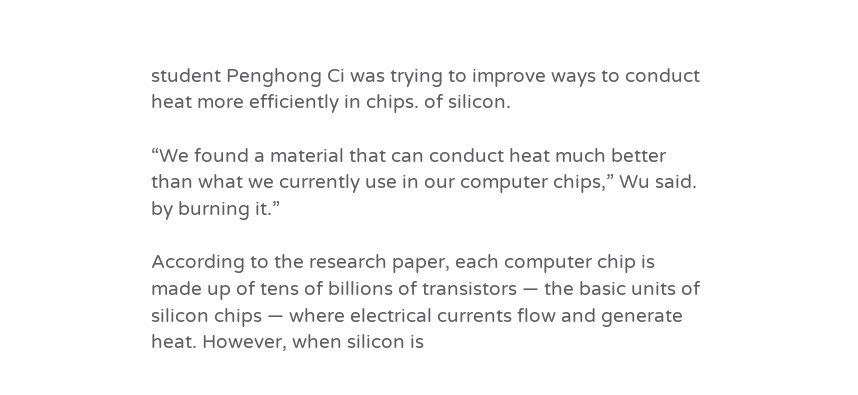student Penghong Ci was trying to improve ways to conduct heat more efficiently in chips. of silicon.

“We found a material that can conduct heat much better than what we currently use in our computer chips,” Wu said. by burning it.”

According to the research paper, each computer chip is made up of tens of billions of transistors — the basic units of silicon chips — where electrical currents flow and generate heat. However, when silicon is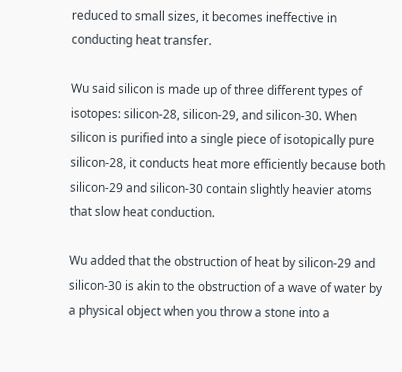reduced to small sizes, it becomes ineffective in conducting heat transfer.

Wu said silicon is made up of three different types of isotopes: silicon-28, silicon-29, and silicon-30. When silicon is purified into a single piece of isotopically pure silicon-28, it conducts heat more efficiently because both silicon-29 and silicon-30 contain slightly heavier atoms that slow heat conduction.

Wu added that the obstruction of heat by silicon-29 and silicon-30 is akin to the obstruction of a wave of water by a physical object when you throw a stone into a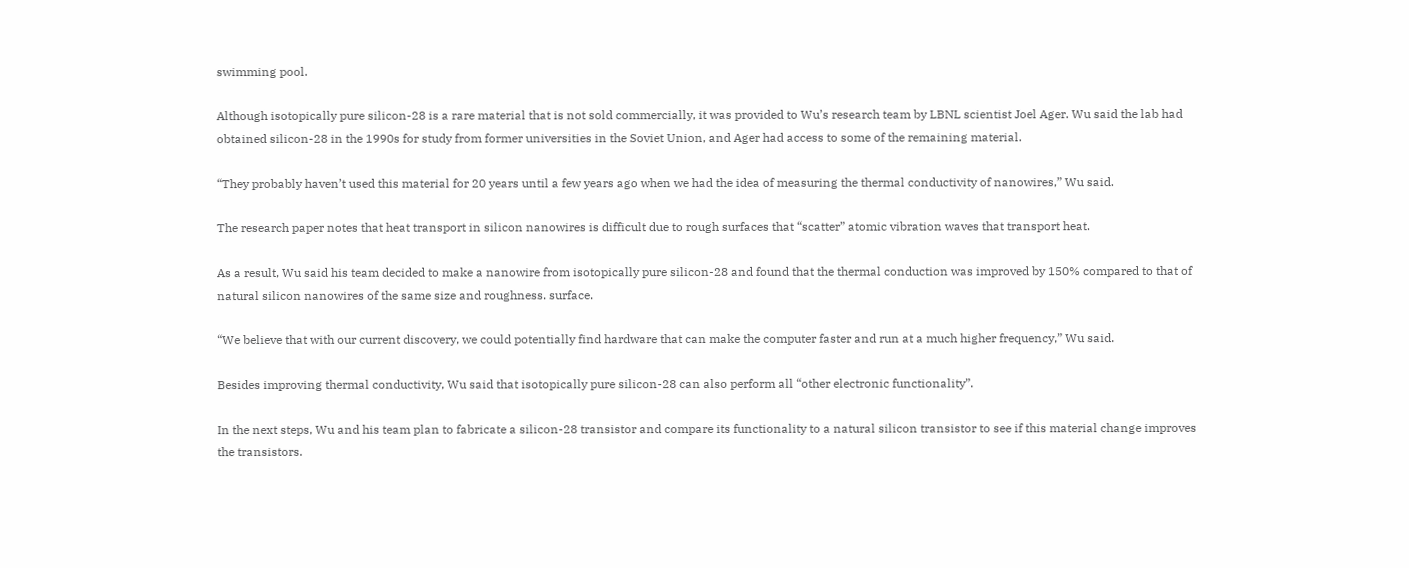swimming pool.

Although isotopically pure silicon-28 is a rare material that is not sold commercially, it was provided to Wu’s research team by LBNL scientist Joel Ager. Wu said the lab had obtained silicon-28 in the 1990s for study from former universities in the Soviet Union, and Ager had access to some of the remaining material.

“They probably haven’t used this material for 20 years until a few years ago when we had the idea of measuring the thermal conductivity of nanowires,” Wu said.

The research paper notes that heat transport in silicon nanowires is difficult due to rough surfaces that “scatter” atomic vibration waves that transport heat.

As a result, Wu said his team decided to make a nanowire from isotopically pure silicon-28 and found that the thermal conduction was improved by 150% compared to that of natural silicon nanowires of the same size and roughness. surface.

“We believe that with our current discovery, we could potentially find hardware that can make the computer faster and run at a much higher frequency,” Wu said.

Besides improving thermal conductivity, Wu said that isotopically pure silicon-28 can also perform all “other electronic functionality”.

In the next steps, Wu and his team plan to fabricate a silicon-28 transistor and compare its functionality to a natural silicon transistor to see if this material change improves the transistors.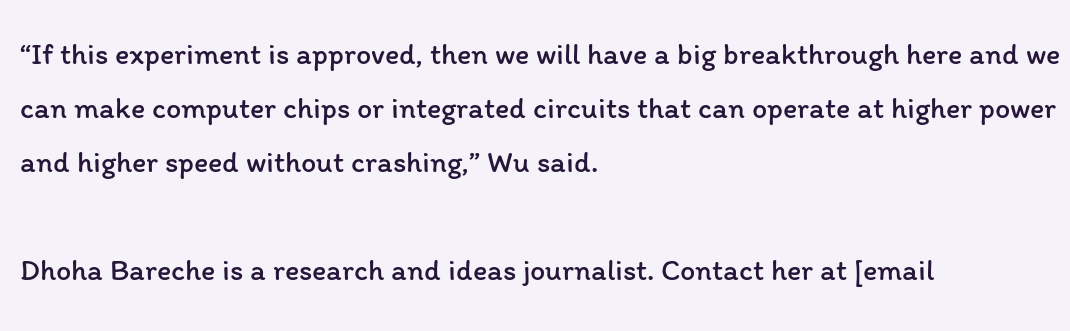“If this experiment is approved, then we will have a big breakthrough here and we can make computer chips or integrated circuits that can operate at higher power and higher speed without crashing,” Wu said.

Dhoha Bareche is a research and ideas journalist. Contact her at [email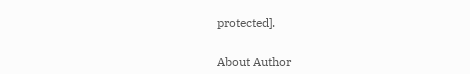protected].


About Author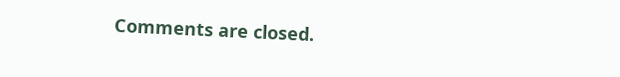Comments are closed.